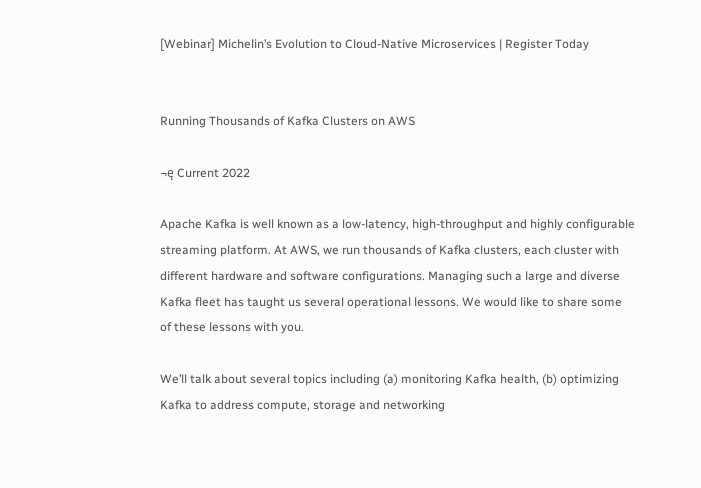[Webinar] Michelin’s Evolution to Cloud-Native Microservices | Register Today


Running Thousands of Kafka Clusters on AWS

¬ę Current 2022

Apache Kafka is well known as a low-latency, high-throughput and highly configurable streaming platform. At AWS, we run thousands of Kafka clusters, each cluster with different hardware and software configurations. Managing such a large and diverse Kafka fleet has taught us several operational lessons. We would like to share some of these lessons with you.

We’ll talk about several topics including (a) monitoring Kafka health, (b) optimizing Kafka to address compute, storage and networking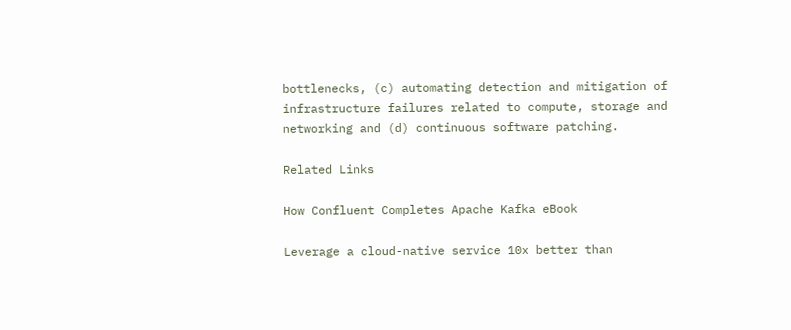bottlenecks, (c) automating detection and mitigation of infrastructure failures related to compute, storage and networking and (d) continuous software patching.

Related Links

How Confluent Completes Apache Kafka eBook

Leverage a cloud-native service 10x better than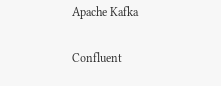Apache Kafka

Confluent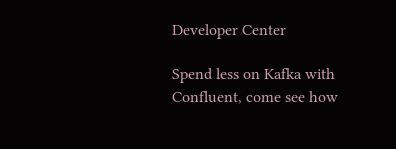Developer Center

Spend less on Kafka with Confluent, come see how